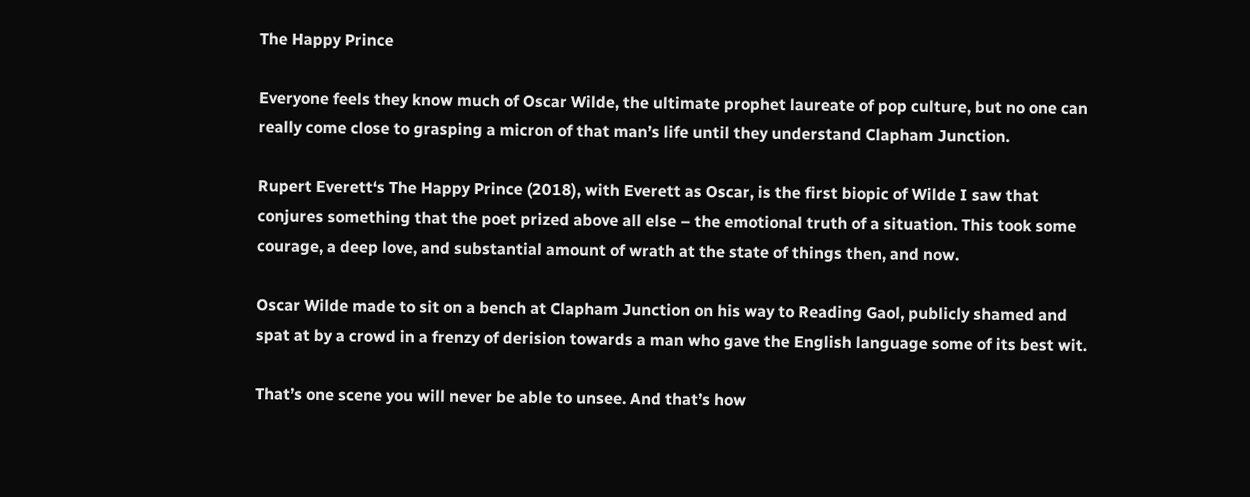The Happy Prince

Everyone feels they know much of Oscar Wilde, the ultimate prophet laureate of pop culture, but no one can really come close to grasping a micron of that man’s life until they understand Clapham Junction.

Rupert Everett‘s The Happy Prince (2018), with Everett as Oscar, is the first biopic of Wilde I saw that conjures something that the poet prized above all else – the emotional truth of a situation. This took some courage, a deep love, and substantial amount of wrath at the state of things then, and now.

Oscar Wilde made to sit on a bench at Clapham Junction on his way to Reading Gaol, publicly shamed and spat at by a crowd in a frenzy of derision towards a man who gave the English language some of its best wit.

That’s one scene you will never be able to unsee. And that’s how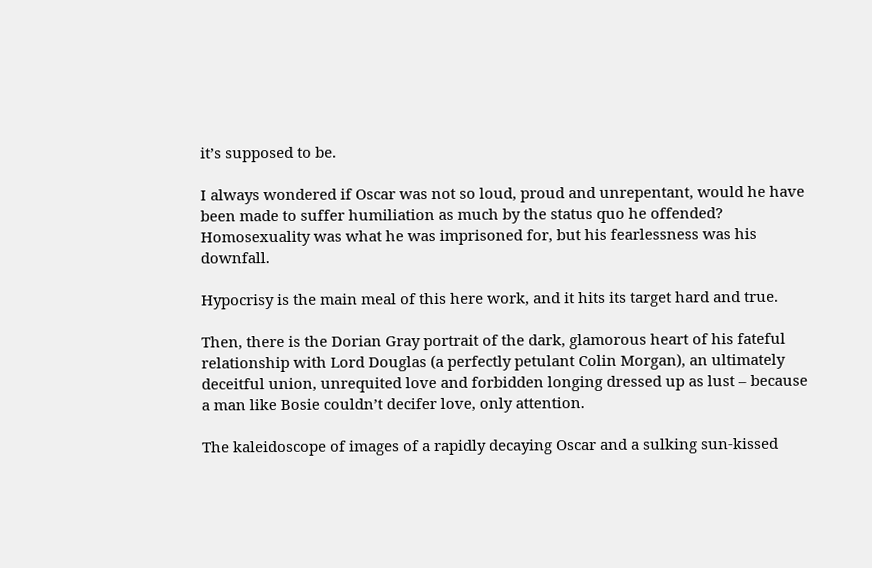it’s supposed to be.

I always wondered if Oscar was not so loud, proud and unrepentant, would he have been made to suffer humiliation as much by the status quo he offended? Homosexuality was what he was imprisoned for, but his fearlessness was his downfall.

Hypocrisy is the main meal of this here work, and it hits its target hard and true.

Then, there is the Dorian Gray portrait of the dark, glamorous heart of his fateful relationship with Lord Douglas (a perfectly petulant Colin Morgan), an ultimately deceitful union, unrequited love and forbidden longing dressed up as lust – because a man like Bosie couldn’t decifer love, only attention.

The kaleidoscope of images of a rapidly decaying Oscar and a sulking sun-kissed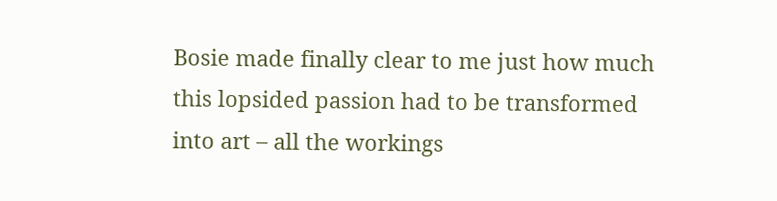Bosie made finally clear to me just how much this lopsided passion had to be transformed into art – all the workings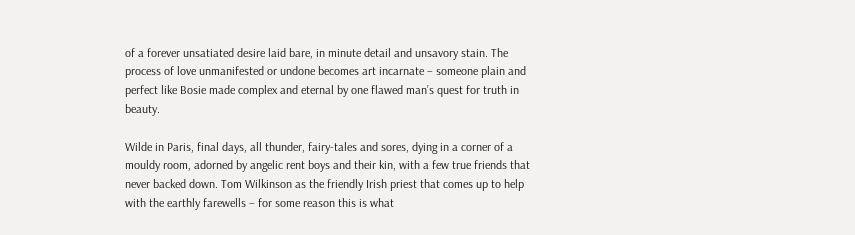of a forever unsatiated desire laid bare, in minute detail and unsavory stain. The process of love unmanifested or undone becomes art incarnate – someone plain and perfect like Bosie made complex and eternal by one flawed man’s quest for truth in beauty.

Wilde in Paris, final days, all thunder, fairy-tales and sores, dying in a corner of a mouldy room, adorned by angelic rent boys and their kin, with a few true friends that never backed down. Tom Wilkinson as the friendly Irish priest that comes up to help with the earthly farewells – for some reason this is what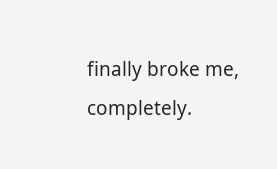finally broke me, completely.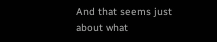And that seems just about what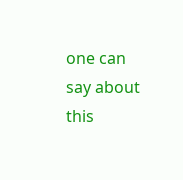one can say about this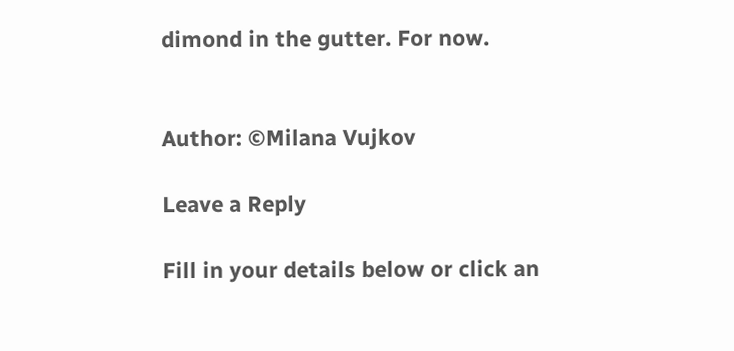dimond in the gutter. For now.


Author: ©Milana Vujkov

Leave a Reply

Fill in your details below or click an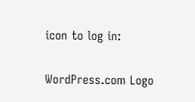icon to log in:

WordPress.com Logo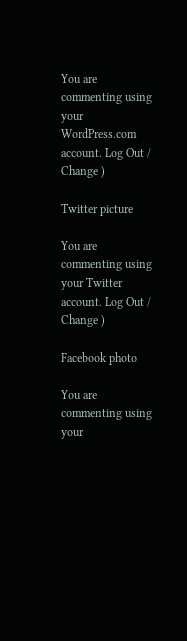You are commenting using your WordPress.com account. Log Out /  Change )

Twitter picture

You are commenting using your Twitter account. Log Out /  Change )

Facebook photo

You are commenting using your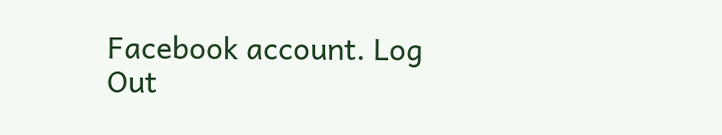Facebook account. Log Out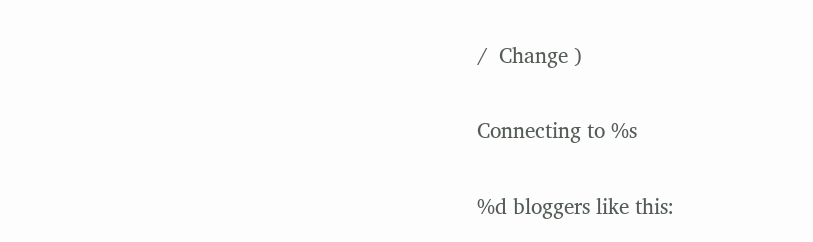/  Change )

Connecting to %s

%d bloggers like this: